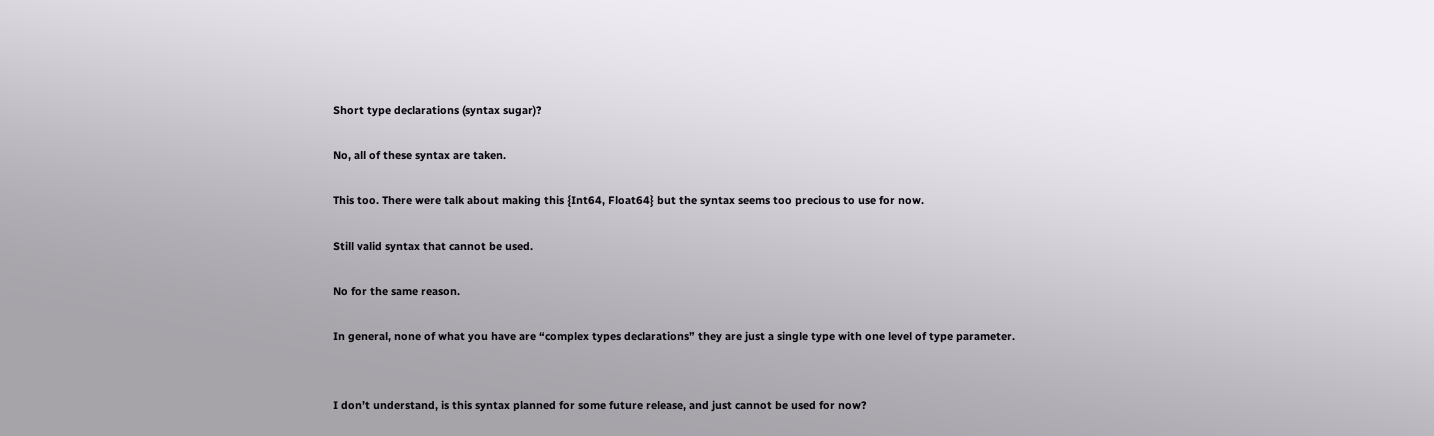Short type declarations (syntax sugar)?

No, all of these syntax are taken.

This too. There were talk about making this {Int64, Float64} but the syntax seems too precious to use for now.

Still valid syntax that cannot be used.

No for the same reason.

In general, none of what you have are “complex types declarations” they are just a single type with one level of type parameter.


I don’t understand, is this syntax planned for some future release, and just cannot be used for now?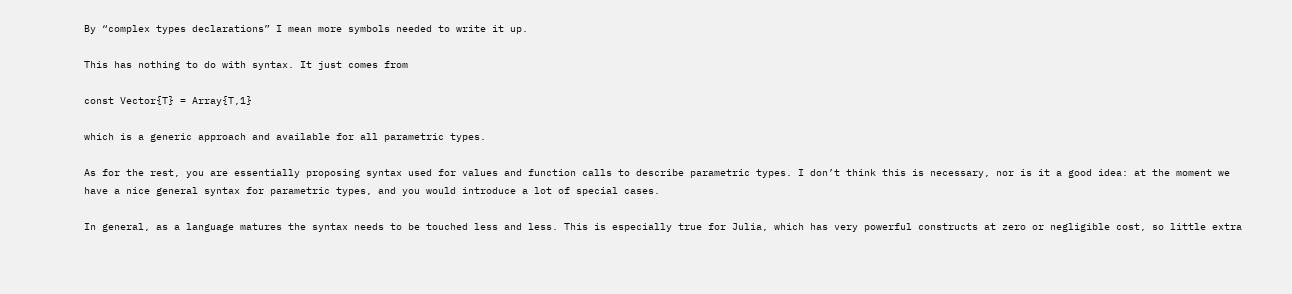By “complex types declarations” I mean more symbols needed to write it up.

This has nothing to do with syntax. It just comes from

const Vector{T} = Array{T,1}

which is a generic approach and available for all parametric types.

As for the rest, you are essentially proposing syntax used for values and function calls to describe parametric types. I don’t think this is necessary, nor is it a good idea: at the moment we have a nice general syntax for parametric types, and you would introduce a lot of special cases.

In general, as a language matures the syntax needs to be touched less and less. This is especially true for Julia, which has very powerful constructs at zero or negligible cost, so little extra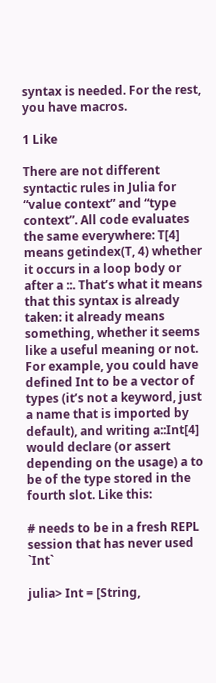syntax is needed. For the rest, you have macros.

1 Like

There are not different syntactic rules in Julia for “value context” and “type context”. All code evaluates the same everywhere: T[4] means getindex(T, 4) whether it occurs in a loop body or after a ::. That’s what it means that this syntax is already taken: it already means something, whether it seems like a useful meaning or not. For example, you could have defined Int to be a vector of types (it’s not a keyword, just a name that is imported by default), and writing a::Int[4] would declare (or assert depending on the usage) a to be of the type stored in the fourth slot. Like this:

# needs to be in a fresh REPL session that has never used `Int`

julia> Int = [String,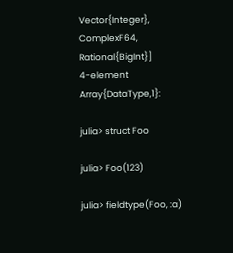Vector{Integer}, ComplexF64, Rational{BigInt}]
4-element Array{DataType,1}:

julia> struct Foo

julia> Foo(123)

julia> fieldtype(Foo, :a)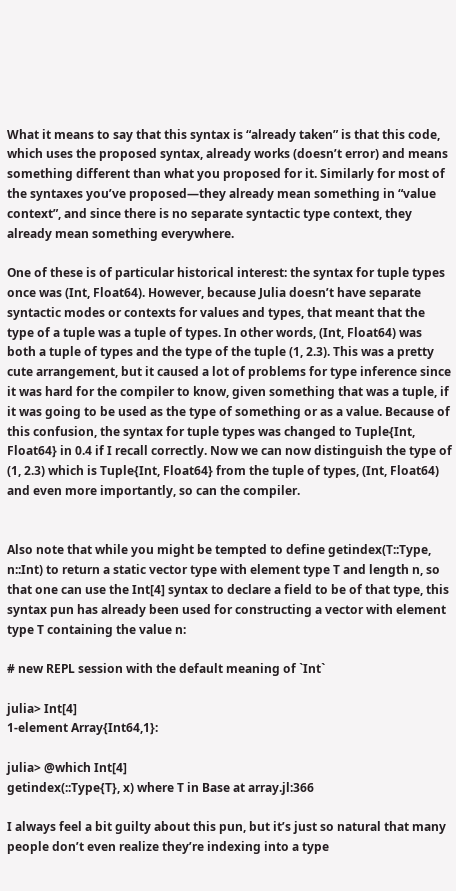What it means to say that this syntax is “already taken” is that this code, which uses the proposed syntax, already works (doesn’t error) and means something different than what you proposed for it. Similarly for most of the syntaxes you’ve proposed—they already mean something in “value context”, and since there is no separate syntactic type context, they already mean something everywhere.

One of these is of particular historical interest: the syntax for tuple types once was (Int, Float64). However, because Julia doesn’t have separate syntactic modes or contexts for values and types, that meant that the type of a tuple was a tuple of types. In other words, (Int, Float64) was both a tuple of types and the type of the tuple (1, 2.3). This was a pretty cute arrangement, but it caused a lot of problems for type inference since it was hard for the compiler to know, given something that was a tuple, if it was going to be used as the type of something or as a value. Because of this confusion, the syntax for tuple types was changed to Tuple{Int, Float64} in 0.4 if I recall correctly. Now we can now distinguish the type of (1, 2.3) which is Tuple{Int, Float64} from the tuple of types, (Int, Float64) and even more importantly, so can the compiler.


Also note that while you might be tempted to define getindex(T::Type, n::Int) to return a static vector type with element type T and length n, so that one can use the Int[4] syntax to declare a field to be of that type, this syntax pun has already been used for constructing a vector with element type T containing the value n:

# new REPL session with the default meaning of `Int`

julia> Int[4]
1-element Array{Int64,1}:

julia> @which Int[4]
getindex(::Type{T}, x) where T in Base at array.jl:366

I always feel a bit guilty about this pun, but it’s just so natural that many people don’t even realize they’re indexing into a type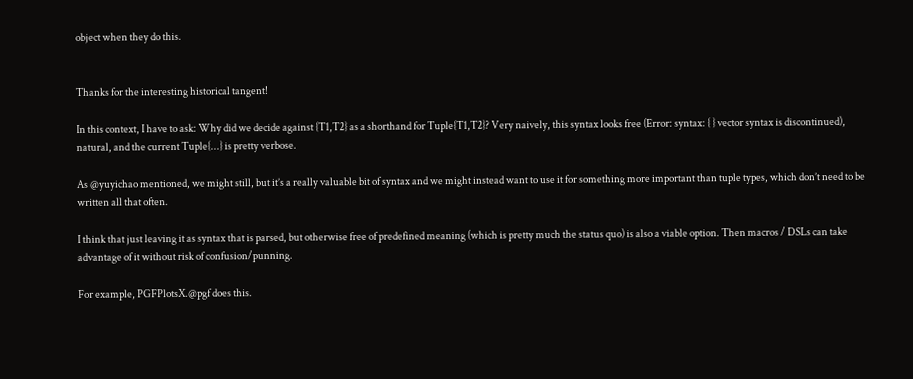object when they do this.


Thanks for the interesting historical tangent!

In this context, I have to ask: Why did we decide against {T1,T2} as a shorthand for Tuple{T1,T2}? Very naively, this syntax looks free (Error: syntax: { } vector syntax is discontinued), natural, and the current Tuple{...} is pretty verbose.

As @yuyichao mentioned, we might still, but it’s a really valuable bit of syntax and we might instead want to use it for something more important than tuple types, which don’t need to be written all that often.

I think that just leaving it as syntax that is parsed, but otherwise free of predefined meaning (which is pretty much the status quo) is also a viable option. Then macros / DSLs can take advantage of it without risk of confusion/punning.

For example, PGFPlotsX.@pgf does this.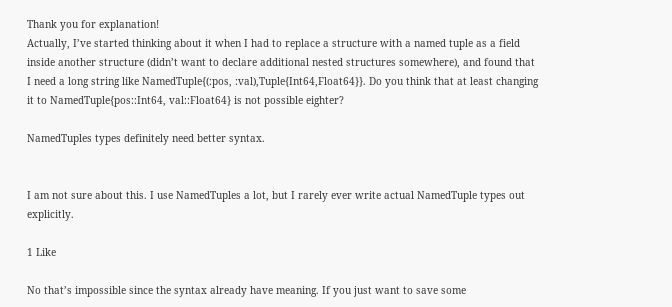Thank you for explanation!
Actually, I’ve started thinking about it when I had to replace a structure with a named tuple as a field inside another structure (didn’t want to declare additional nested structures somewhere), and found that I need a long string like NamedTuple{(:pos, :val),Tuple{Int64,Float64}}. Do you think that at least changing it to NamedTuple{pos::Int64, val::Float64} is not possible eighter?

NamedTuples types definitely need better syntax.


I am not sure about this. I use NamedTuples a lot, but I rarely ever write actual NamedTuple types out explicitly.

1 Like

No that’s impossible since the syntax already have meaning. If you just want to save some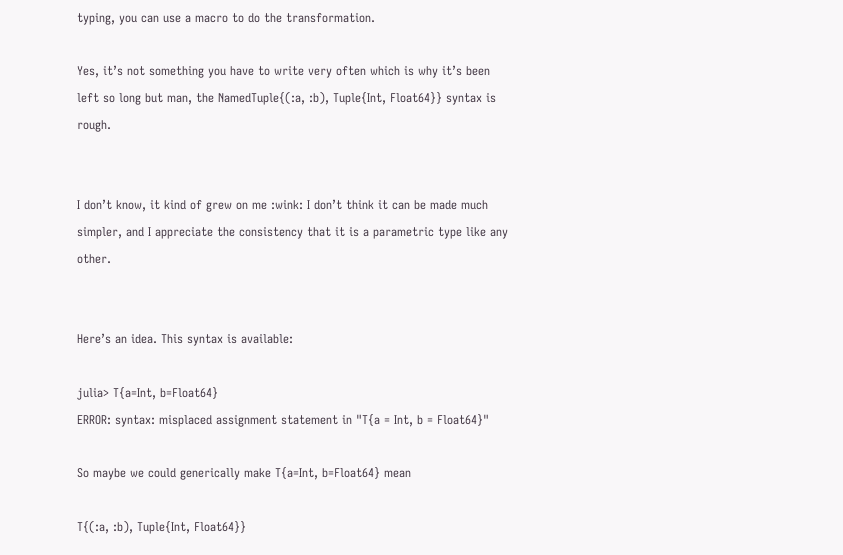typing, you can use a macro to do the transformation.

Yes, it’s not something you have to write very often which is why it’s been left so long but man, the NamedTuple{(:a, :b), Tuple{Int, Float64}} syntax is rough.


I don’t know, it kind of grew on me :wink: I don’t think it can be made much simpler, and I appreciate the consistency that it is a parametric type like any other.


Here’s an idea. This syntax is available:

julia> T{a=Int, b=Float64}
ERROR: syntax: misplaced assignment statement in "T{a = Int, b = Float64}"

So maybe we could generically make T{a=Int, b=Float64} mean

T{(:a, :b), Tuple{Int, Float64}}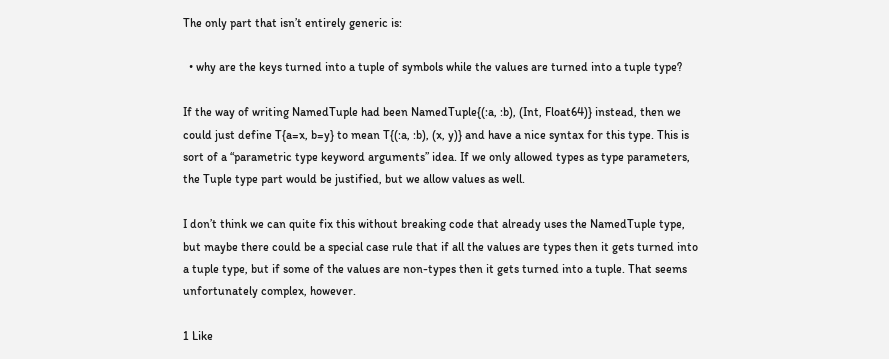The only part that isn’t entirely generic is:

  • why are the keys turned into a tuple of symbols while the values are turned into a tuple type?

If the way of writing NamedTuple had been NamedTuple{(:a, :b), (Int, Float64)} instead, then we could just define T{a=x, b=y} to mean T{(:a, :b), (x, y)} and have a nice syntax for this type. This is sort of a “parametric type keyword arguments” idea. If we only allowed types as type parameters, the Tuple type part would be justified, but we allow values as well.

I don’t think we can quite fix this without breaking code that already uses the NamedTuple type, but maybe there could be a special case rule that if all the values are types then it gets turned into a tuple type, but if some of the values are non-types then it gets turned into a tuple. That seems unfortunately complex, however.

1 Like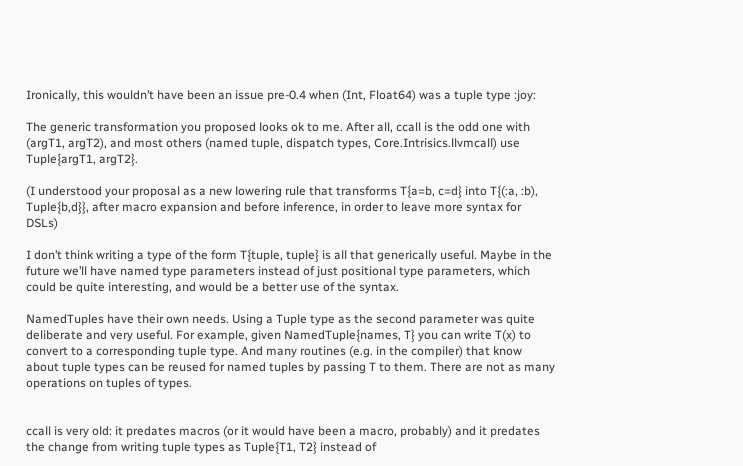Ironically, this wouldn’t have been an issue pre-0.4 when (Int, Float64) was a tuple type :joy:

The generic transformation you proposed looks ok to me. After all, ccall is the odd one with (argT1, argT2), and most others (named tuple, dispatch types, Core.Intrisics.llvmcall) use Tuple{argT1, argT2}.

(I understood your proposal as a new lowering rule that transforms T{a=b, c=d} into T{(:a, :b), Tuple{b,d}}, after macro expansion and before inference, in order to leave more syntax for DSLs)

I don’t think writing a type of the form T{tuple, tuple} is all that generically useful. Maybe in the future we’ll have named type parameters instead of just positional type parameters, which could be quite interesting, and would be a better use of the syntax.

NamedTuples have their own needs. Using a Tuple type as the second parameter was quite deliberate and very useful. For example, given NamedTuple{names, T} you can write T(x) to convert to a corresponding tuple type. And many routines (e.g. in the compiler) that know about tuple types can be reused for named tuples by passing T to them. There are not as many operations on tuples of types.


ccall is very old: it predates macros (or it would have been a macro, probably) and it predates the change from writing tuple types as Tuple{T1, T2} instead of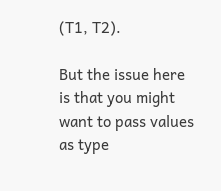(T1, T2).

But the issue here is that you might want to pass values as type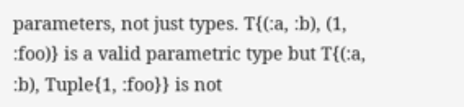parameters, not just types. T{(:a, :b), (1, :foo)} is a valid parametric type but T{(:a, :b), Tuple{1, :foo}} is not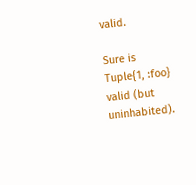valid.

Sure is Tuple{1, :foo} valid (but uninhabited).